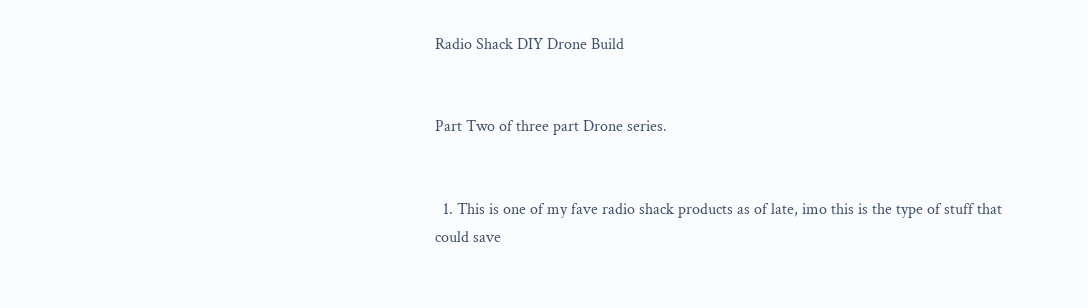Radio Shack DIY Drone Build


Part Two of three part Drone series.


  1. This is one of my fave radio shack products as of late, imo this is the type of stuff that could save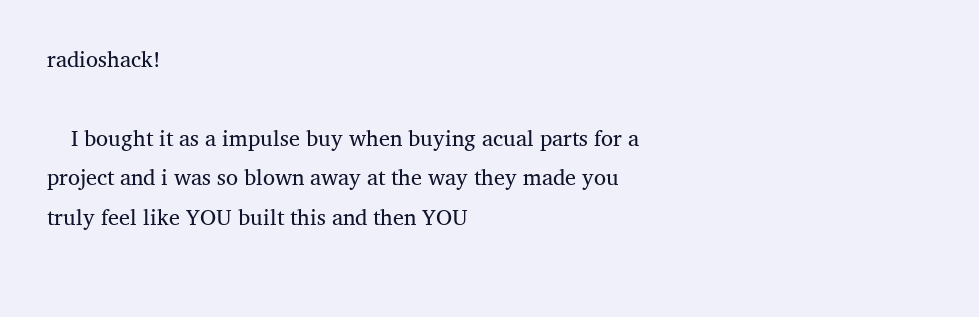radioshack!

    I bought it as a impulse buy when buying acual parts for a project and i was so blown away at the way they made you truly feel like YOU built this and then YOU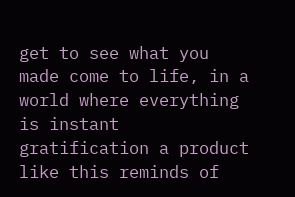get to see what you made come to life, in a world where everything is instant gratification a product like this reminds of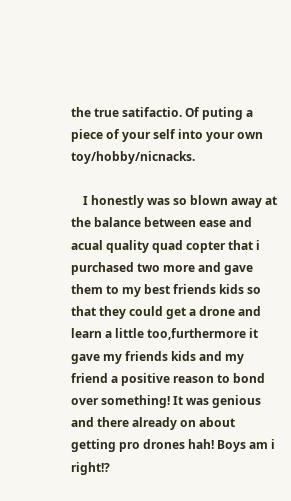the true satifactio. Of puting a piece of your self into your own toy/hobby/nicnacks.

    I honestly was so blown away at the balance between ease and acual quality quad copter that i purchased two more and gave them to my best friends kids so that they could get a drone and learn a little too,furthermore it gave my friends kids and my friend a positive reason to bond over something! It was genious and there already on about getting pro drones hah! Boys am i right!?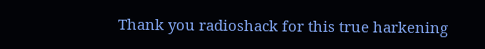Thank you radioshack for this true harkening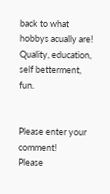back to what hobbys acually are! Quality, education, self betterment, fun.


Please enter your comment!
Please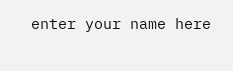enter your name here